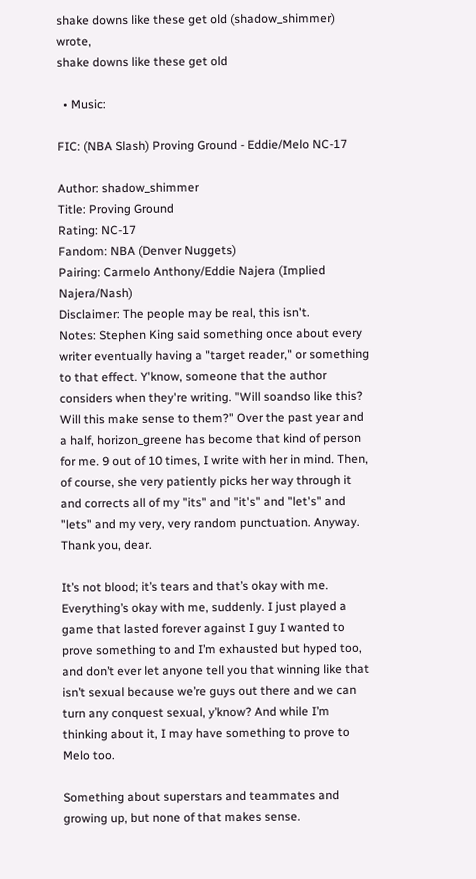shake downs like these get old (shadow_shimmer) wrote,
shake downs like these get old

  • Music:

FIC: (NBA Slash) Proving Ground - Eddie/Melo NC-17

Author: shadow_shimmer
Title: Proving Ground
Rating: NC-17
Fandom: NBA (Denver Nuggets)
Pairing: Carmelo Anthony/Eddie Najera (Implied Najera/Nash)
Disclaimer: The people may be real, this isn't.
Notes: Stephen King said something once about every writer eventually having a "target reader," or something to that effect. Y'know, someone that the author considers when they're writing. "Will soandso like this? Will this make sense to them?" Over the past year and a half, horizon_greene has become that kind of person for me. 9 out of 10 times, I write with her in mind. Then, of course, she very patiently picks her way through it and corrects all of my "its" and "it's" and "let's" and "lets" and my very, very random punctuation. Anyway. Thank you, dear.

It’s not blood; it’s tears and that’s okay with me. Everything’s okay with me, suddenly. I just played a game that lasted forever against I guy I wanted to prove something to and I’m exhausted but hyped too, and don’t ever let anyone tell you that winning like that isn’t sexual because we’re guys out there and we can turn any conquest sexual, y’know? And while I’m thinking about it, I may have something to prove to Melo too.

Something about superstars and teammates and growing up, but none of that makes sense.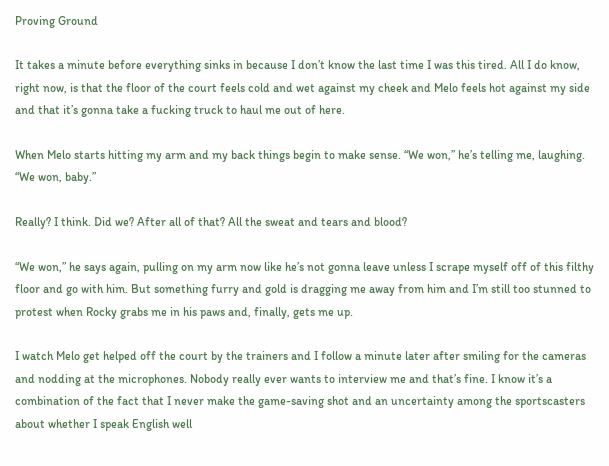Proving Ground

It takes a minute before everything sinks in because I don’t know the last time I was this tired. All I do know, right now, is that the floor of the court feels cold and wet against my cheek and Melo feels hot against my side and that it’s gonna take a fucking truck to haul me out of here.

When Melo starts hitting my arm and my back things begin to make sense. “We won,” he’s telling me, laughing. “We won, baby.”

Really? I think. Did we? After all of that? All the sweat and tears and blood?

“We won,” he says again, pulling on my arm now like he’s not gonna leave unless I scrape myself off of this filthy floor and go with him. But something furry and gold is dragging me away from him and I’m still too stunned to protest when Rocky grabs me in his paws and, finally, gets me up.

I watch Melo get helped off the court by the trainers and I follow a minute later after smiling for the cameras and nodding at the microphones. Nobody really ever wants to interview me and that’s fine. I know it’s a combination of the fact that I never make the game-saving shot and an uncertainty among the sportscasters about whether I speak English well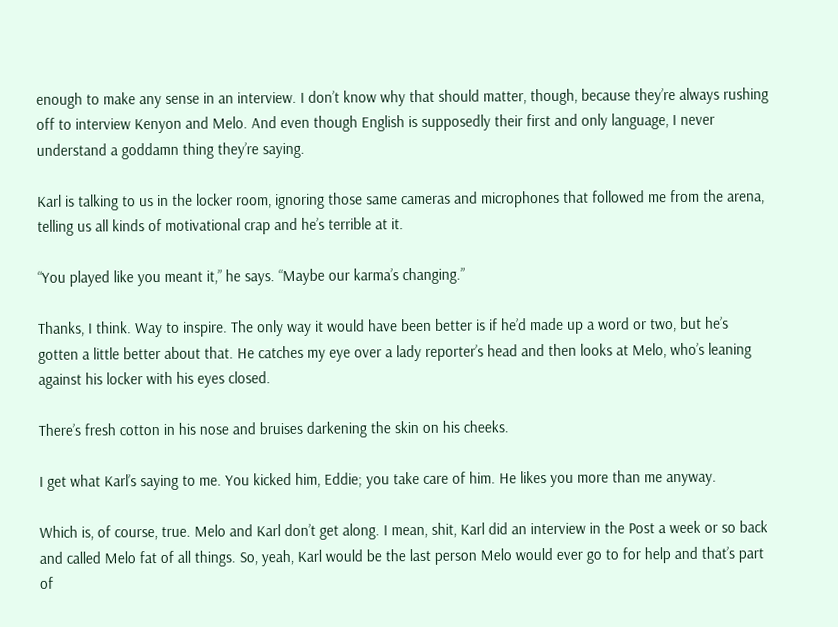enough to make any sense in an interview. I don’t know why that should matter, though, because they’re always rushing off to interview Kenyon and Melo. And even though English is supposedly their first and only language, I never understand a goddamn thing they’re saying.

Karl is talking to us in the locker room, ignoring those same cameras and microphones that followed me from the arena, telling us all kinds of motivational crap and he’s terrible at it.

“You played like you meant it,” he says. “Maybe our karma’s changing.”

Thanks, I think. Way to inspire. The only way it would have been better is if he’d made up a word or two, but he’s gotten a little better about that. He catches my eye over a lady reporter’s head and then looks at Melo, who’s leaning against his locker with his eyes closed.

There’s fresh cotton in his nose and bruises darkening the skin on his cheeks.

I get what Karl’s saying to me. You kicked him, Eddie; you take care of him. He likes you more than me anyway.

Which is, of course, true. Melo and Karl don’t get along. I mean, shit, Karl did an interview in the Post a week or so back and called Melo fat of all things. So, yeah, Karl would be the last person Melo would ever go to for help and that’s part of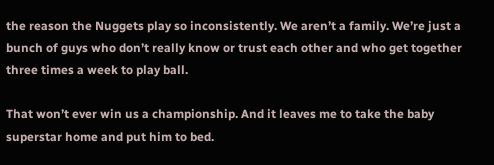the reason the Nuggets play so inconsistently. We aren’t a family. We’re just a bunch of guys who don’t really know or trust each other and who get together three times a week to play ball.

That won’t ever win us a championship. And it leaves me to take the baby superstar home and put him to bed.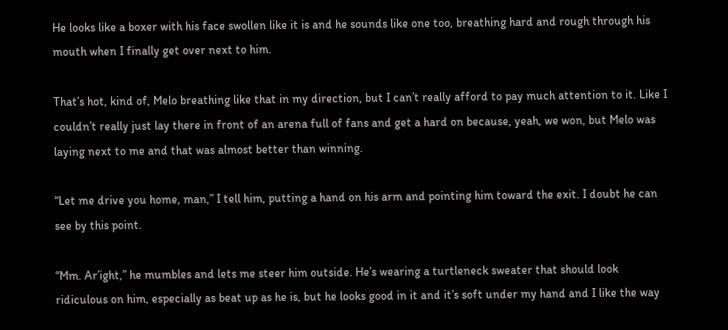He looks like a boxer with his face swollen like it is and he sounds like one too, breathing hard and rough through his mouth when I finally get over next to him.

That’s hot, kind of, Melo breathing like that in my direction, but I can’t really afford to pay much attention to it. Like I couldn’t really just lay there in front of an arena full of fans and get a hard on because, yeah, we won, but Melo was laying next to me and that was almost better than winning.

“Let me drive you home, man,” I tell him, putting a hand on his arm and pointing him toward the exit. I doubt he can see by this point.

“Mm. Ar’ight,” he mumbles and lets me steer him outside. He’s wearing a turtleneck sweater that should look ridiculous on him, especially as beat up as he is, but he looks good in it and it’s soft under my hand and I like the way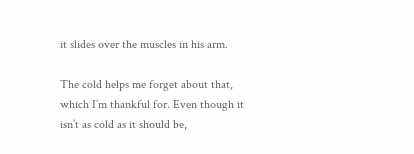it slides over the muscles in his arm.

The cold helps me forget about that, which I’m thankful for. Even though it isn’t as cold as it should be,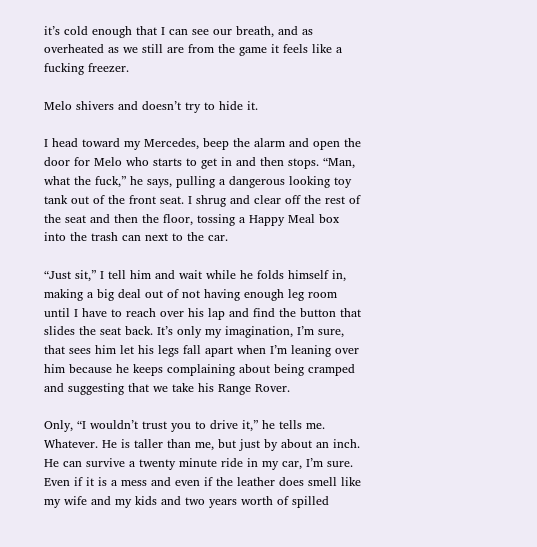it’s cold enough that I can see our breath, and as overheated as we still are from the game it feels like a fucking freezer.

Melo shivers and doesn’t try to hide it.

I head toward my Mercedes, beep the alarm and open the door for Melo who starts to get in and then stops. “Man, what the fuck,” he says, pulling a dangerous looking toy tank out of the front seat. I shrug and clear off the rest of the seat and then the floor, tossing a Happy Meal box into the trash can next to the car.

“Just sit,” I tell him and wait while he folds himself in, making a big deal out of not having enough leg room until I have to reach over his lap and find the button that slides the seat back. It’s only my imagination, I’m sure, that sees him let his legs fall apart when I’m leaning over him because he keeps complaining about being cramped and suggesting that we take his Range Rover.

Only, “I wouldn’t trust you to drive it,” he tells me. Whatever. He is taller than me, but just by about an inch. He can survive a twenty minute ride in my car, I’m sure. Even if it is a mess and even if the leather does smell like my wife and my kids and two years worth of spilled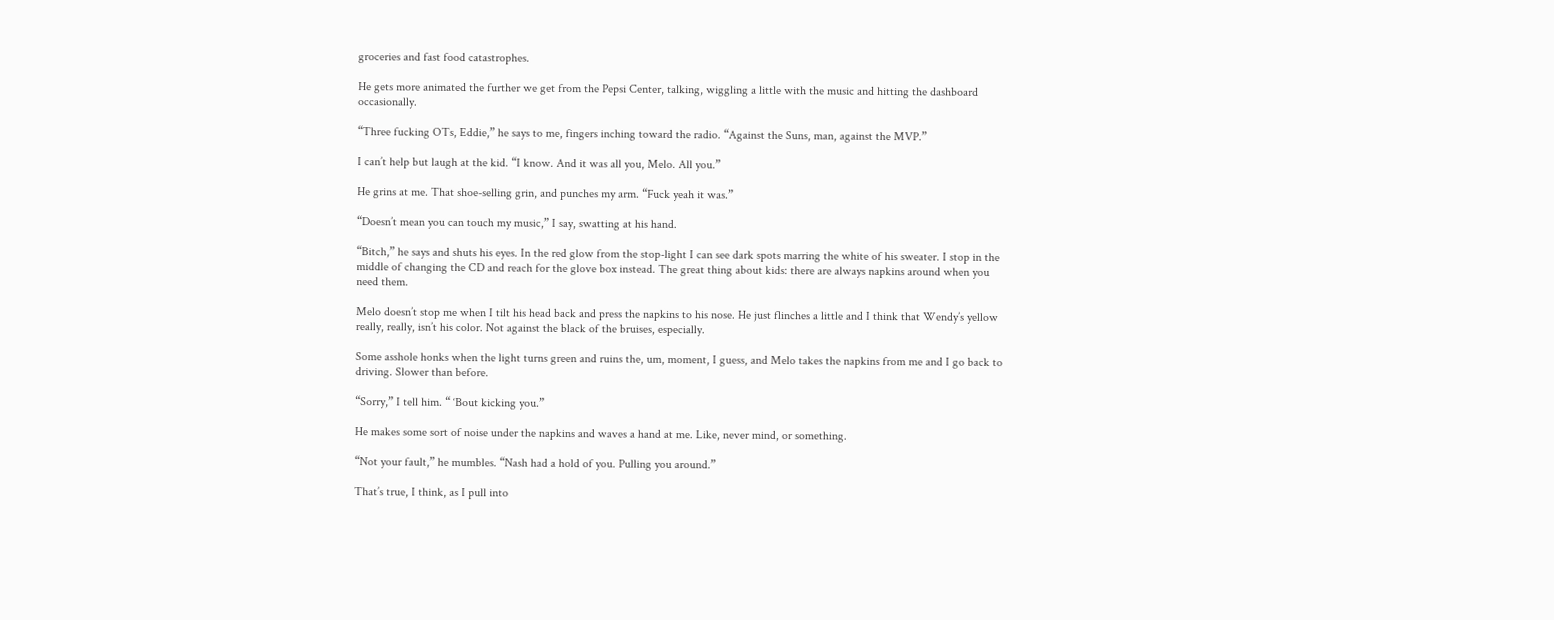groceries and fast food catastrophes.

He gets more animated the further we get from the Pepsi Center, talking, wiggling a little with the music and hitting the dashboard occasionally.

“Three fucking OTs, Eddie,” he says to me, fingers inching toward the radio. “Against the Suns, man, against the MVP.”

I can’t help but laugh at the kid. “I know. And it was all you, Melo. All you.”

He grins at me. That shoe-selling grin, and punches my arm. “Fuck yeah it was.”

“Doesn’t mean you can touch my music,” I say, swatting at his hand.

“Bitch,” he says and shuts his eyes. In the red glow from the stop-light I can see dark spots marring the white of his sweater. I stop in the middle of changing the CD and reach for the glove box instead. The great thing about kids: there are always napkins around when you need them.

Melo doesn’t stop me when I tilt his head back and press the napkins to his nose. He just flinches a little and I think that Wendy’s yellow really, really, isn’t his color. Not against the black of the bruises, especially.

Some asshole honks when the light turns green and ruins the, um, moment, I guess, and Melo takes the napkins from me and I go back to driving. Slower than before.

“Sorry,” I tell him. “ ‘Bout kicking you.”

He makes some sort of noise under the napkins and waves a hand at me. Like, never mind, or something.

“Not your fault,” he mumbles. “Nash had a hold of you. Pulling you around.”

That’s true, I think, as I pull into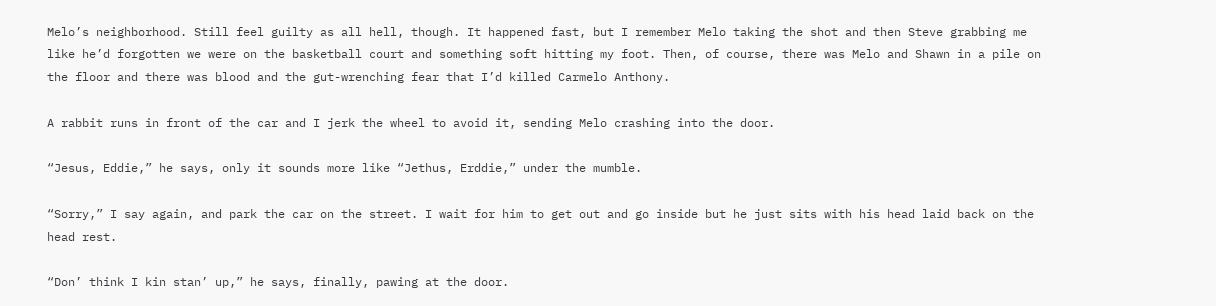Melo’s neighborhood. Still feel guilty as all hell, though. It happened fast, but I remember Melo taking the shot and then Steve grabbing me like he’d forgotten we were on the basketball court and something soft hitting my foot. Then, of course, there was Melo and Shawn in a pile on the floor and there was blood and the gut-wrenching fear that I’d killed Carmelo Anthony.

A rabbit runs in front of the car and I jerk the wheel to avoid it, sending Melo crashing into the door.

“Jesus, Eddie,” he says, only it sounds more like “Jethus, Erddie,” under the mumble.

“Sorry,” I say again, and park the car on the street. I wait for him to get out and go inside but he just sits with his head laid back on the head rest.

“Don’ think I kin stan’ up,” he says, finally, pawing at the door.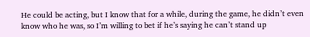He could be acting, but I know that for a while, during the game, he didn’t even know who he was, so I’m willing to bet if he’s saying he can’t stand up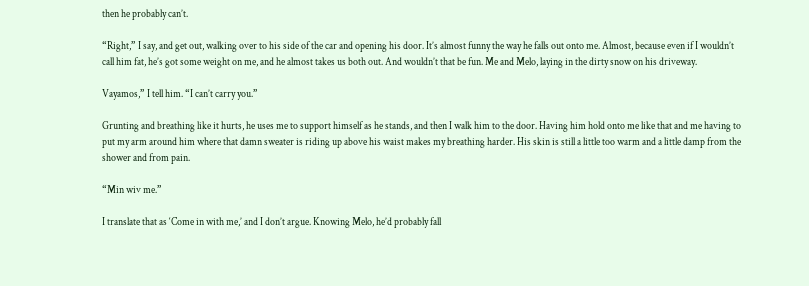then he probably can’t.

“Right,” I say, and get out, walking over to his side of the car and opening his door. It’s almost funny the way he falls out onto me. Almost, because even if I wouldn’t call him fat, he’s got some weight on me, and he almost takes us both out. And wouldn’t that be fun. Me and Melo, laying in the dirty snow on his driveway.

Vayamos,” I tell him. “I can’t carry you.”

Grunting and breathing like it hurts, he uses me to support himself as he stands, and then I walk him to the door. Having him hold onto me like that and me having to put my arm around him where that damn sweater is riding up above his waist makes my breathing harder. His skin is still a little too warm and a little damp from the shower and from pain.

“Min wiv me.”

I translate that as ‘Come in with me,’ and I don’t argue. Knowing Melo, he’d probably fall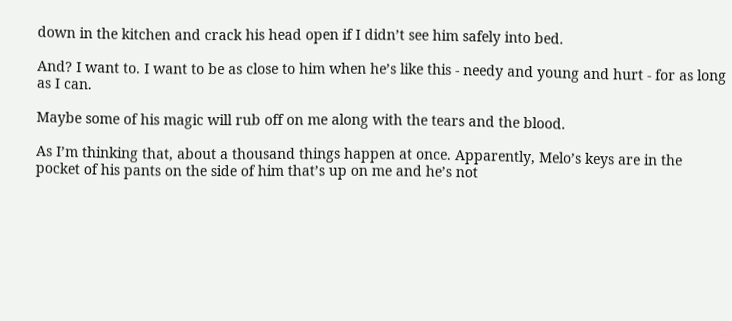down in the kitchen and crack his head open if I didn’t see him safely into bed.

And? I want to. I want to be as close to him when he’s like this - needy and young and hurt - for as long as I can.

Maybe some of his magic will rub off on me along with the tears and the blood.

As I’m thinking that, about a thousand things happen at once. Apparently, Melo’s keys are in the pocket of his pants on the side of him that’s up on me and he’s not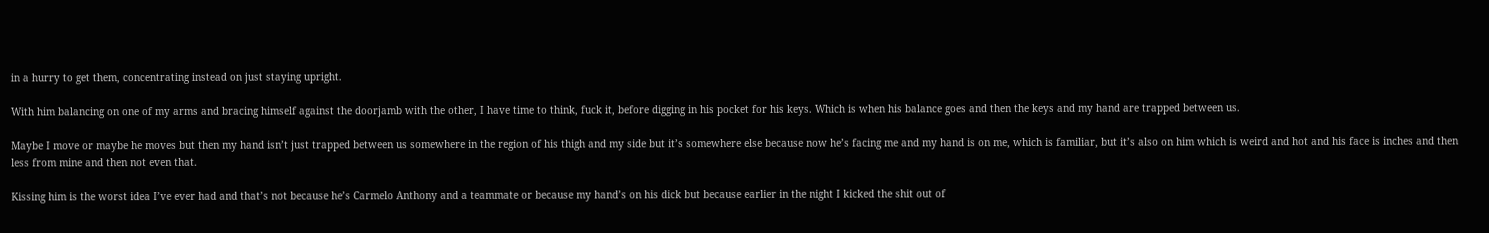in a hurry to get them, concentrating instead on just staying upright.

With him balancing on one of my arms and bracing himself against the doorjamb with the other, I have time to think, fuck it, before digging in his pocket for his keys. Which is when his balance goes and then the keys and my hand are trapped between us.

Maybe I move or maybe he moves but then my hand isn’t just trapped between us somewhere in the region of his thigh and my side but it’s somewhere else because now he’s facing me and my hand is on me, which is familiar, but it’s also on him which is weird and hot and his face is inches and then less from mine and then not even that.

Kissing him is the worst idea I’ve ever had and that’s not because he’s Carmelo Anthony and a teammate or because my hand’s on his dick but because earlier in the night I kicked the shit out of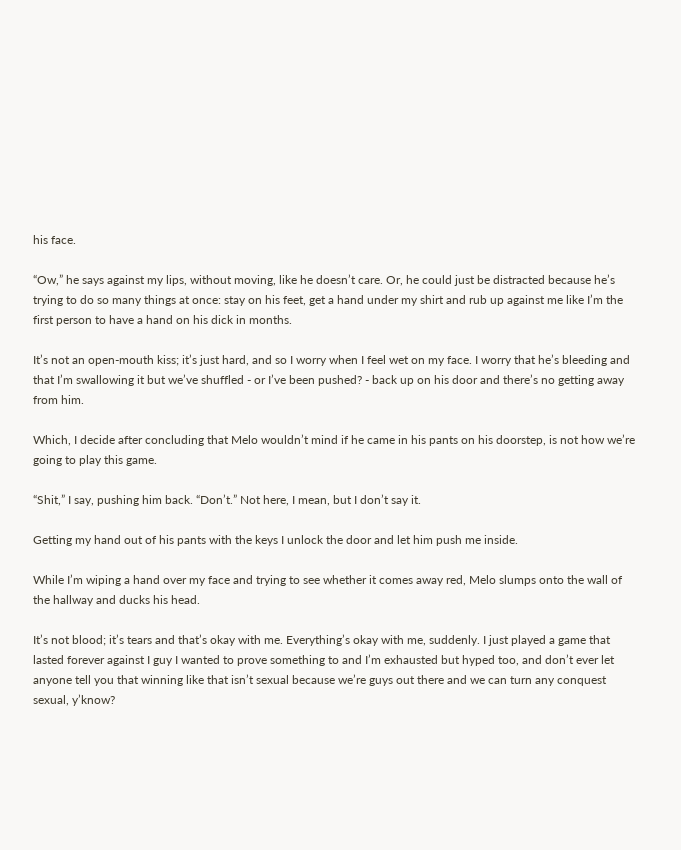his face.

“Ow,” he says against my lips, without moving, like he doesn’t care. Or, he could just be distracted because he’s trying to do so many things at once: stay on his feet, get a hand under my shirt and rub up against me like I’m the first person to have a hand on his dick in months.

It’s not an open-mouth kiss; it’s just hard, and so I worry when I feel wet on my face. I worry that he’s bleeding and that I’m swallowing it but we’ve shuffled - or I’ve been pushed? - back up on his door and there’s no getting away from him.

Which, I decide after concluding that Melo wouldn’t mind if he came in his pants on his doorstep, is not how we’re going to play this game.

“Shit,” I say, pushing him back. “Don’t.” Not here, I mean, but I don’t say it.

Getting my hand out of his pants with the keys I unlock the door and let him push me inside.

While I’m wiping a hand over my face and trying to see whether it comes away red, Melo slumps onto the wall of the hallway and ducks his head.

It’s not blood; it’s tears and that’s okay with me. Everything’s okay with me, suddenly. I just played a game that lasted forever against I guy I wanted to prove something to and I’m exhausted but hyped too, and don’t ever let anyone tell you that winning like that isn’t sexual because we’re guys out there and we can turn any conquest sexual, y’know?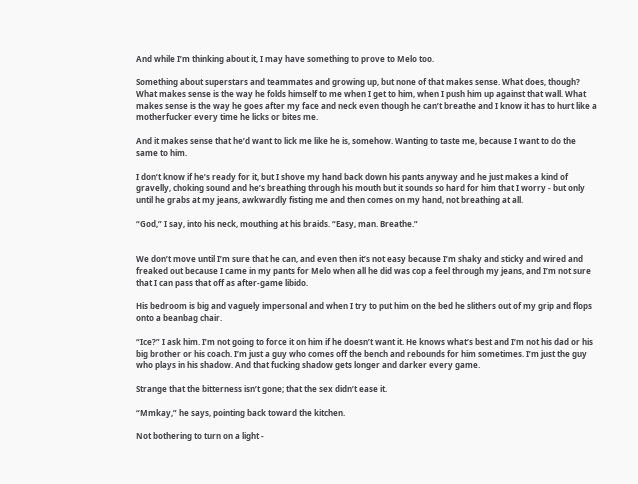And while I’m thinking about it, I may have something to prove to Melo too.

Something about superstars and teammates and growing up, but none of that makes sense. What does, though? What makes sense is the way he folds himself to me when I get to him, when I push him up against that wall. What makes sense is the way he goes after my face and neck even though he can’t breathe and I know it has to hurt like a motherfucker every time he licks or bites me.

And it makes sense that he’d want to lick me like he is, somehow. Wanting to taste me, because I want to do the same to him.

I don’t know if he’s ready for it, but I shove my hand back down his pants anyway and he just makes a kind of gravelly, choking sound and he’s breathing through his mouth but it sounds so hard for him that I worry - but only until he grabs at my jeans, awkwardly fisting me and then comes on my hand, not breathing at all.

“God,” I say, into his neck, mouthing at his braids. “Easy, man. Breathe.”


We don’t move until I’m sure that he can, and even then it’s not easy because I’m shaky and sticky and wired and freaked out because I came in my pants for Melo when all he did was cop a feel through my jeans, and I’m not sure that I can pass that off as after-game libido.

His bedroom is big and vaguely impersonal and when I try to put him on the bed he slithers out of my grip and flops onto a beanbag chair.

“Ice?” I ask him. I’m not going to force it on him if he doesn’t want it. He knows what’s best and I’m not his dad or his big brother or his coach. I’m just a guy who comes off the bench and rebounds for him sometimes. I’m just the guy who plays in his shadow. And that fucking shadow gets longer and darker every game.

Strange that the bitterness isn’t gone; that the sex didn’t ease it.

“Mmkay,” he says, pointing back toward the kitchen.

Not bothering to turn on a light -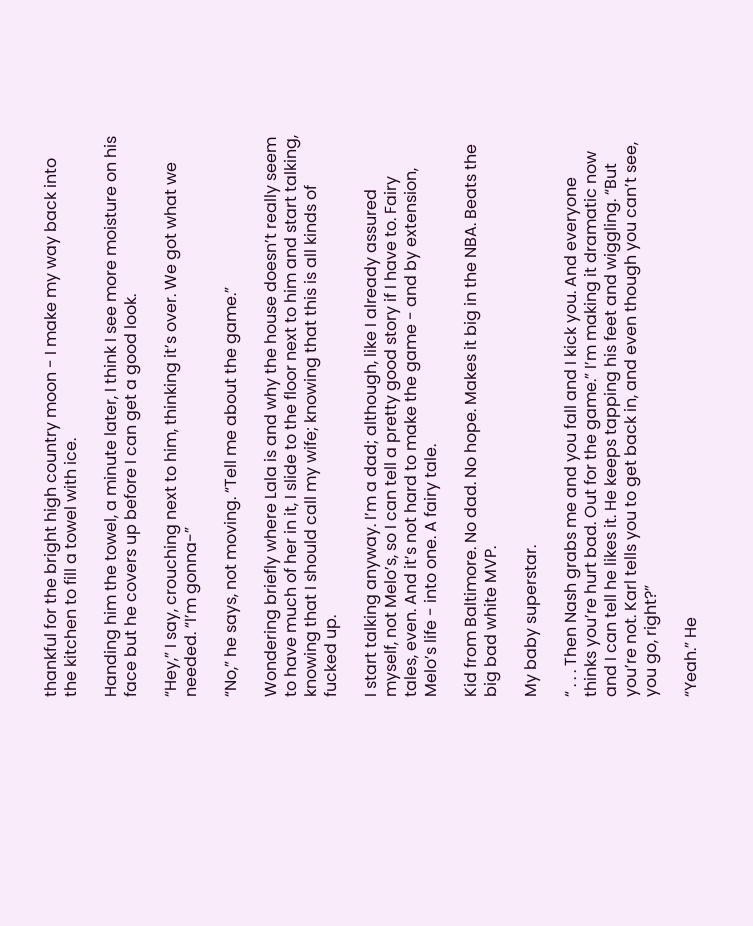thankful for the bright high country moon - I make my way back into the kitchen to fill a towel with ice.

Handing him the towel, a minute later, I think I see more moisture on his face but he covers up before I can get a good look.

“Hey,” I say, crouching next to him, thinking it’s over. We got what we needed. “I’m gonna-”

“No,” he says, not moving. “Tell me about the game.”

Wondering briefly where Lala is and why the house doesn’t really seem to have much of her in it, I slide to the floor next to him and start talking, knowing that I should call my wife; knowing that this is all kinds of fucked up.

I start talking anyway. I’m a dad; although, like I already assured myself, not Melo’s, so I can tell a pretty good story if I have to. Fairy tales, even. And it’s not hard to make the game - and by extension, Melo’s life - into one. A fairy tale.

Kid from Baltimore. No dad. No hope. Makes it big in the NBA. Beats the big bad white MVP.

My baby superstar.

“ . . . Then Nash grabs me and you fall and I kick you. And everyone thinks you’re hurt bad. Out for the game.” I’m making it dramatic now and I can tell he likes it. He keeps tapping his feet and wiggling. “But you’re not. Karl tells you to get back in, and even though you can’t see, you go, right?”

“Yeah.” He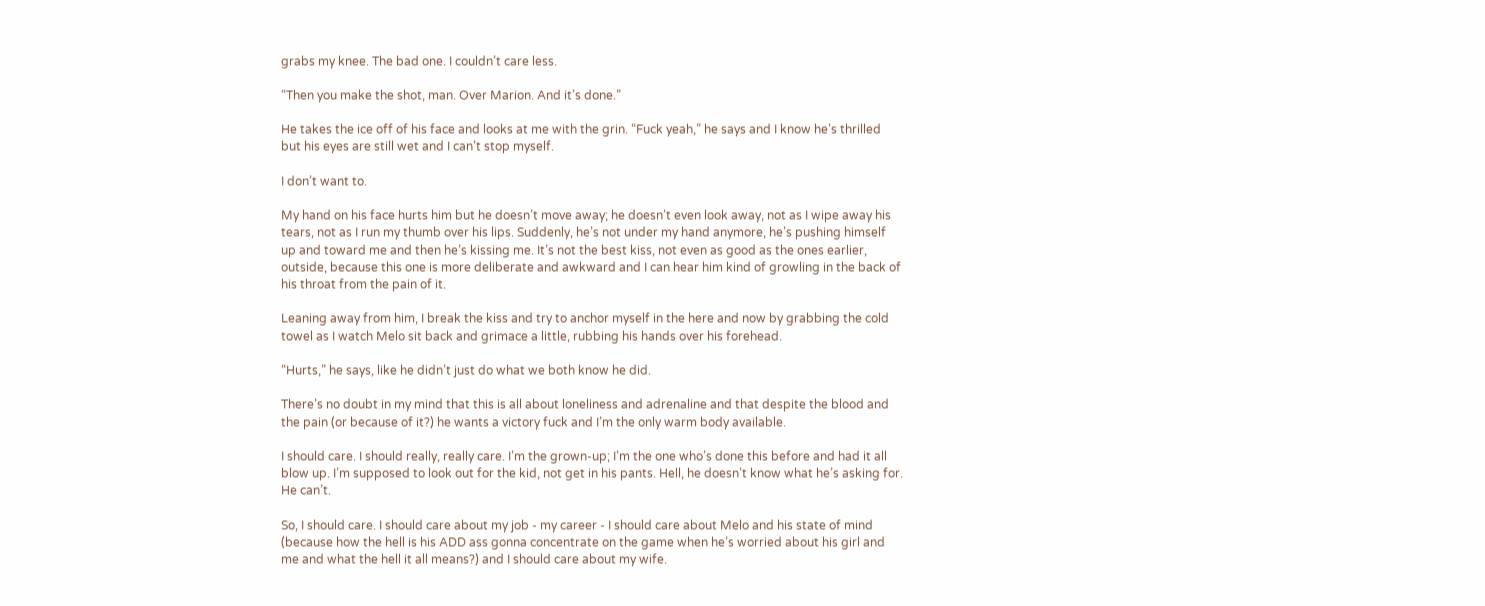grabs my knee. The bad one. I couldn’t care less.

“Then you make the shot, man. Over Marion. And it’s done.”

He takes the ice off of his face and looks at me with the grin. “Fuck yeah,” he says and I know he’s thrilled but his eyes are still wet and I can’t stop myself.

I don’t want to.

My hand on his face hurts him but he doesn’t move away; he doesn’t even look away, not as I wipe away his tears, not as I run my thumb over his lips. Suddenly, he’s not under my hand anymore, he’s pushing himself up and toward me and then he’s kissing me. It’s not the best kiss, not even as good as the ones earlier, outside, because this one is more deliberate and awkward and I can hear him kind of growling in the back of his throat from the pain of it.

Leaning away from him, I break the kiss and try to anchor myself in the here and now by grabbing the cold towel as I watch Melo sit back and grimace a little, rubbing his hands over his forehead.

“Hurts,” he says, like he didn’t just do what we both know he did.

There’s no doubt in my mind that this is all about loneliness and adrenaline and that despite the blood and the pain (or because of it?) he wants a victory fuck and I’m the only warm body available.

I should care. I should really, really care. I’m the grown-up; I’m the one who’s done this before and had it all blow up. I’m supposed to look out for the kid, not get in his pants. Hell, he doesn’t know what he’s asking for. He can’t.

So, I should care. I should care about my job - my career - I should care about Melo and his state of mind (because how the hell is his ADD ass gonna concentrate on the game when he’s worried about his girl and me and what the hell it all means?) and I should care about my wife.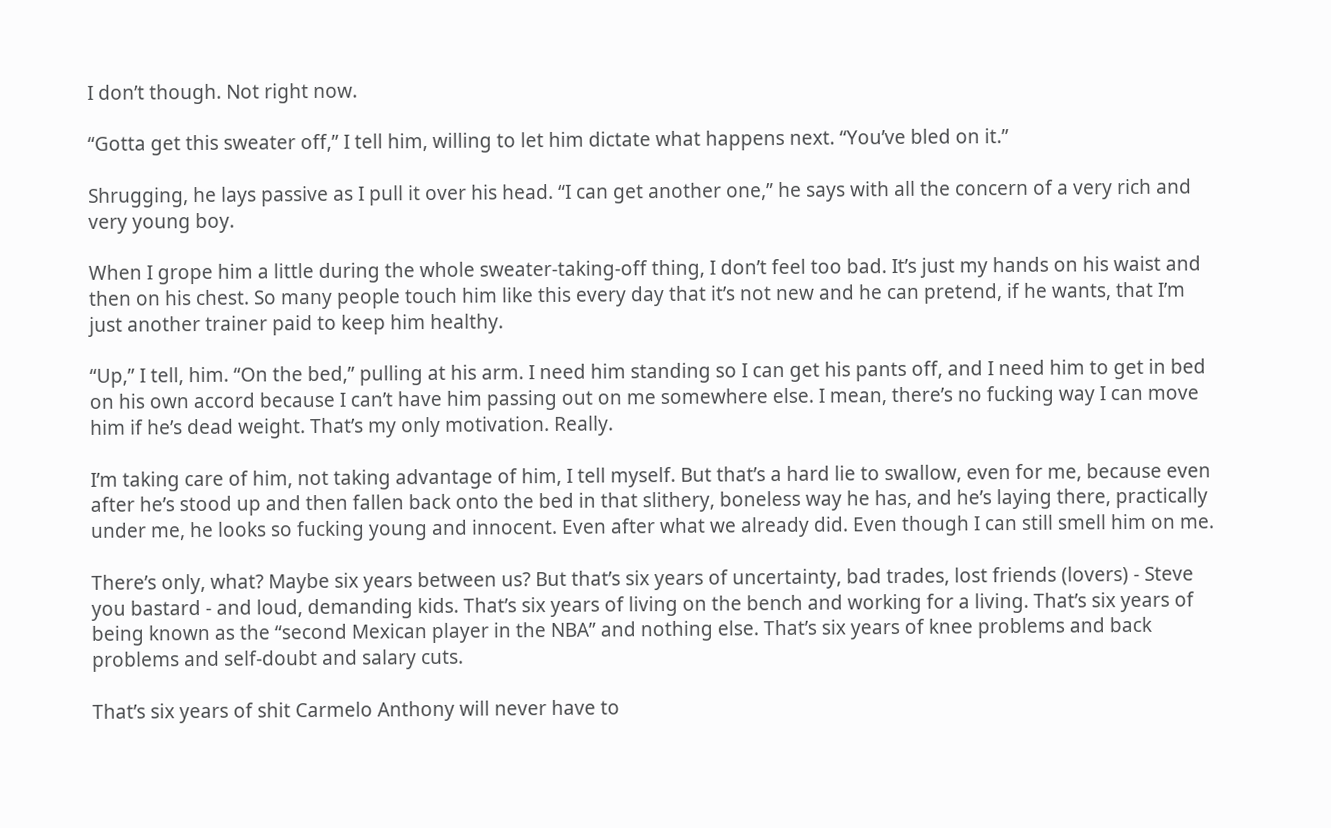I don’t though. Not right now.

“Gotta get this sweater off,” I tell him, willing to let him dictate what happens next. “You’ve bled on it.”

Shrugging, he lays passive as I pull it over his head. “I can get another one,” he says with all the concern of a very rich and very young boy.

When I grope him a little during the whole sweater-taking-off thing, I don’t feel too bad. It’s just my hands on his waist and then on his chest. So many people touch him like this every day that it’s not new and he can pretend, if he wants, that I’m just another trainer paid to keep him healthy.

“Up,” I tell, him. “On the bed,” pulling at his arm. I need him standing so I can get his pants off, and I need him to get in bed on his own accord because I can’t have him passing out on me somewhere else. I mean, there’s no fucking way I can move him if he’s dead weight. That’s my only motivation. Really.

I’m taking care of him, not taking advantage of him, I tell myself. But that’s a hard lie to swallow, even for me, because even after he’s stood up and then fallen back onto the bed in that slithery, boneless way he has, and he’s laying there, practically under me, he looks so fucking young and innocent. Even after what we already did. Even though I can still smell him on me.

There’s only, what? Maybe six years between us? But that’s six years of uncertainty, bad trades, lost friends (lovers) - Steve you bastard - and loud, demanding kids. That’s six years of living on the bench and working for a living. That’s six years of being known as the “second Mexican player in the NBA” and nothing else. That’s six years of knee problems and back problems and self-doubt and salary cuts.

That’s six years of shit Carmelo Anthony will never have to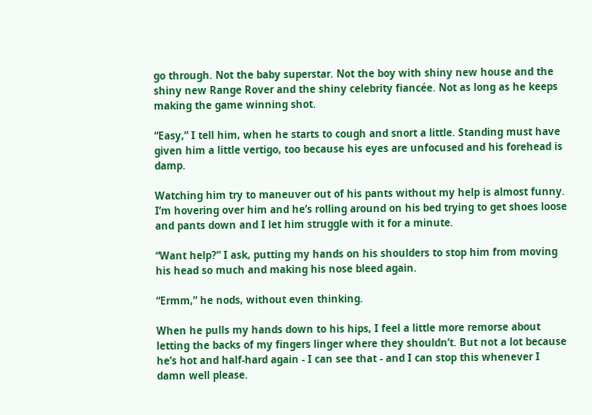go through. Not the baby superstar. Not the boy with shiny new house and the shiny new Range Rover and the shiny celebrity fiancée. Not as long as he keeps making the game winning shot.

“Easy,” I tell him, when he starts to cough and snort a little. Standing must have given him a little vertigo, too because his eyes are unfocused and his forehead is damp.

Watching him try to maneuver out of his pants without my help is almost funny. I’m hovering over him and he’s rolling around on his bed trying to get shoes loose and pants down and I let him struggle with it for a minute.

“Want help?” I ask, putting my hands on his shoulders to stop him from moving his head so much and making his nose bleed again.

“Ermm,” he nods, without even thinking.

When he pulls my hands down to his hips, I feel a little more remorse about letting the backs of my fingers linger where they shouldn’t. But not a lot because he’s hot and half-hard again - I can see that - and I can stop this whenever I damn well please.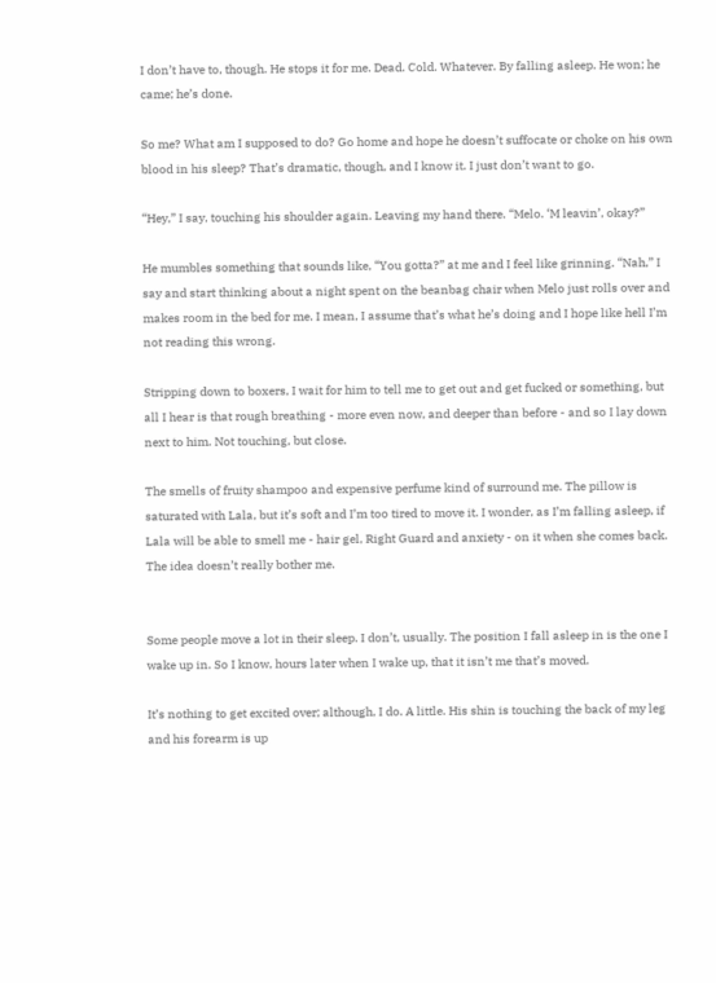I don’t have to, though. He stops it for me. Dead. Cold. Whatever. By falling asleep. He won; he came; he’s done.

So me? What am I supposed to do? Go home and hope he doesn’t suffocate or choke on his own blood in his sleep? That’s dramatic, though, and I know it. I just don’t want to go.

“Hey,” I say, touching his shoulder again. Leaving my hand there. “Melo. ‘M leavin’, okay?”

He mumbles something that sounds like, “You gotta?” at me and I feel like grinning. “Nah,” I say and start thinking about a night spent on the beanbag chair when Melo just rolls over and makes room in the bed for me. I mean, I assume that’s what he’s doing and I hope like hell I’m not reading this wrong.

Stripping down to boxers, I wait for him to tell me to get out and get fucked or something, but all I hear is that rough breathing - more even now, and deeper than before - and so I lay down next to him. Not touching, but close.

The smells of fruity shampoo and expensive perfume kind of surround me. The pillow is saturated with Lala, but it’s soft and I’m too tired to move it. I wonder, as I’m falling asleep, if Lala will be able to smell me - hair gel, Right Guard and anxiety - on it when she comes back. The idea doesn’t really bother me.


Some people move a lot in their sleep. I don’t, usually. The position I fall asleep in is the one I wake up in. So I know, hours later when I wake up, that it isn’t me that’s moved.

It’s nothing to get excited over; although, I do. A little. His shin is touching the back of my leg and his forearm is up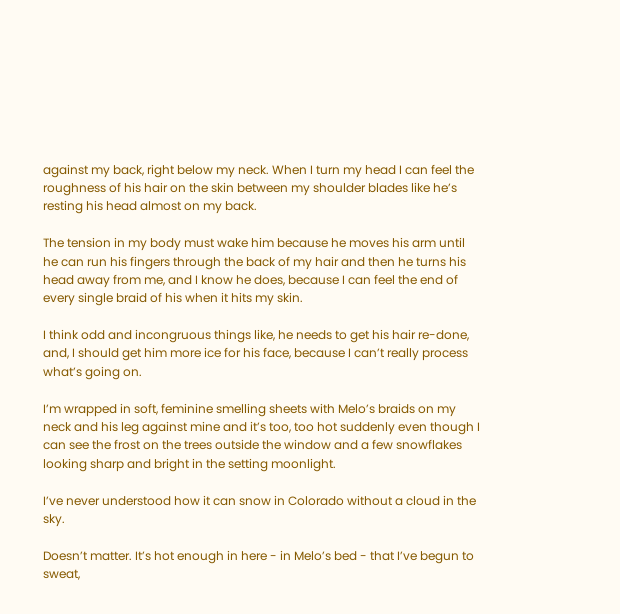against my back, right below my neck. When I turn my head I can feel the roughness of his hair on the skin between my shoulder blades like he’s resting his head almost on my back.

The tension in my body must wake him because he moves his arm until he can run his fingers through the back of my hair and then he turns his head away from me, and I know he does, because I can feel the end of every single braid of his when it hits my skin.

I think odd and incongruous things like, he needs to get his hair re-done, and, I should get him more ice for his face, because I can’t really process what’s going on.

I’m wrapped in soft, feminine smelling sheets with Melo’s braids on my neck and his leg against mine and it’s too, too hot suddenly even though I can see the frost on the trees outside the window and a few snowflakes looking sharp and bright in the setting moonlight.

I’ve never understood how it can snow in Colorado without a cloud in the sky.

Doesn’t matter. It’s hot enough in here - in Melo’s bed - that I’ve begun to sweat,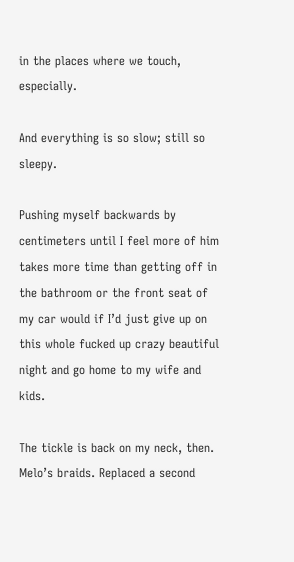in the places where we touch, especially.

And everything is so slow; still so sleepy.

Pushing myself backwards by centimeters until I feel more of him takes more time than getting off in the bathroom or the front seat of my car would if I’d just give up on this whole fucked up crazy beautiful night and go home to my wife and kids.

The tickle is back on my neck, then. Melo’s braids. Replaced a second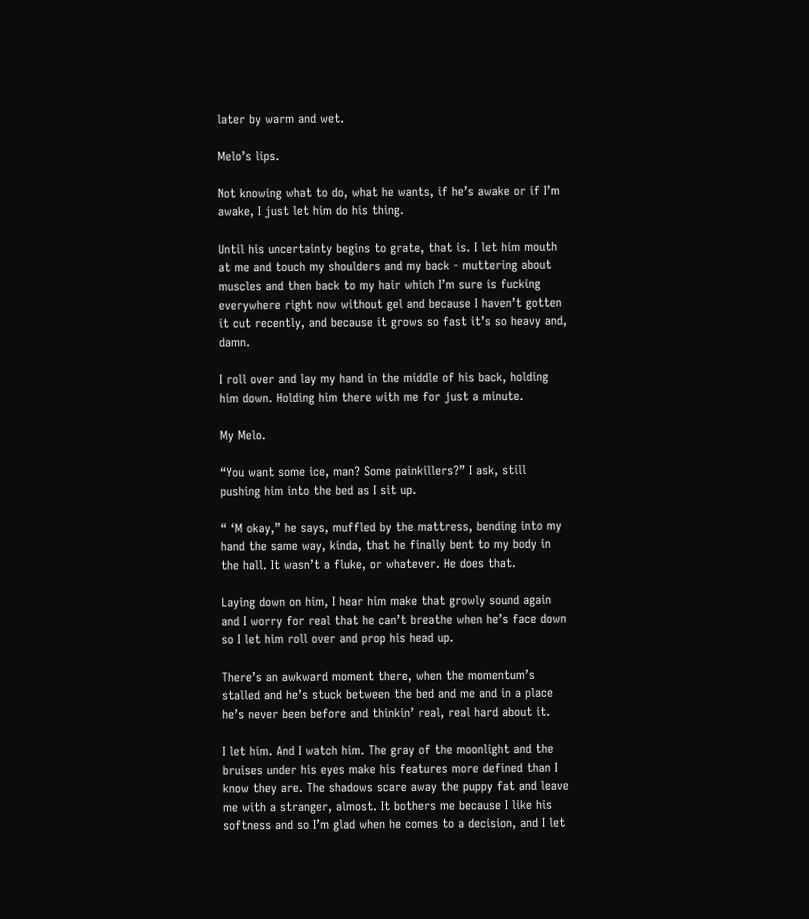later by warm and wet.

Melo’s lips.

Not knowing what to do, what he wants, if he’s awake or if I’m awake, I just let him do his thing.

Until his uncertainty begins to grate, that is. I let him mouth at me and touch my shoulders and my back - muttering about muscles and then back to my hair which I’m sure is fucking everywhere right now without gel and because I haven’t gotten it cut recently, and because it grows so fast it’s so heavy and, damn.

I roll over and lay my hand in the middle of his back, holding him down. Holding him there with me for just a minute.

My Melo.

“You want some ice, man? Some painkillers?” I ask, still pushing him into the bed as I sit up.

“ ‘M okay,” he says, muffled by the mattress, bending into my hand the same way, kinda, that he finally bent to my body in the hall. It wasn’t a fluke, or whatever. He does that.

Laying down on him, I hear him make that growly sound again and I worry for real that he can’t breathe when he’s face down so I let him roll over and prop his head up.

There’s an awkward moment there, when the momentum’s stalled and he’s stuck between the bed and me and in a place he’s never been before and thinkin’ real, real hard about it.

I let him. And I watch him. The gray of the moonlight and the bruises under his eyes make his features more defined than I know they are. The shadows scare away the puppy fat and leave me with a stranger, almost. It bothers me because I like his softness and so I’m glad when he comes to a decision, and I let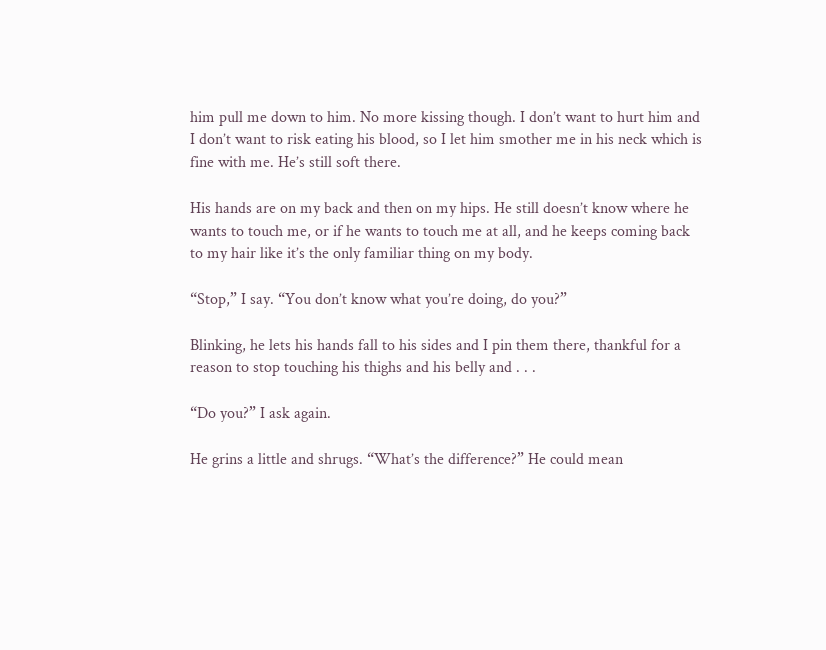him pull me down to him. No more kissing though. I don’t want to hurt him and I don’t want to risk eating his blood, so I let him smother me in his neck which is fine with me. He’s still soft there.

His hands are on my back and then on my hips. He still doesn’t know where he wants to touch me, or if he wants to touch me at all, and he keeps coming back to my hair like it’s the only familiar thing on my body.

“Stop,” I say. “You don’t know what you’re doing, do you?”

Blinking, he lets his hands fall to his sides and I pin them there, thankful for a reason to stop touching his thighs and his belly and . . .

“Do you?” I ask again.

He grins a little and shrugs. “What’s the difference?” He could mean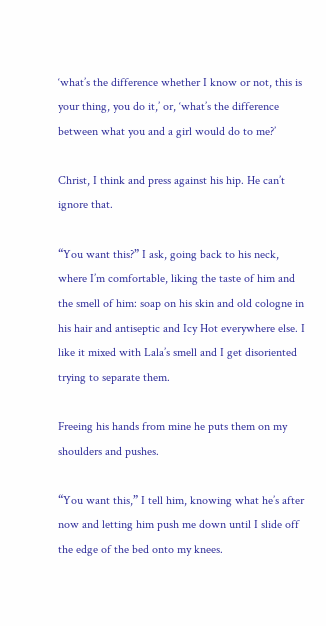‘what’s the difference whether I know or not, this is your thing, you do it,’ or, ‘what’s the difference between what you and a girl would do to me?’

Christ, I think and press against his hip. He can’t ignore that.

“You want this?” I ask, going back to his neck, where I’m comfortable, liking the taste of him and the smell of him: soap on his skin and old cologne in his hair and antiseptic and Icy Hot everywhere else. I like it mixed with Lala’s smell and I get disoriented trying to separate them.

Freeing his hands from mine he puts them on my shoulders and pushes.

“You want this,” I tell him, knowing what he’s after now and letting him push me down until I slide off the edge of the bed onto my knees.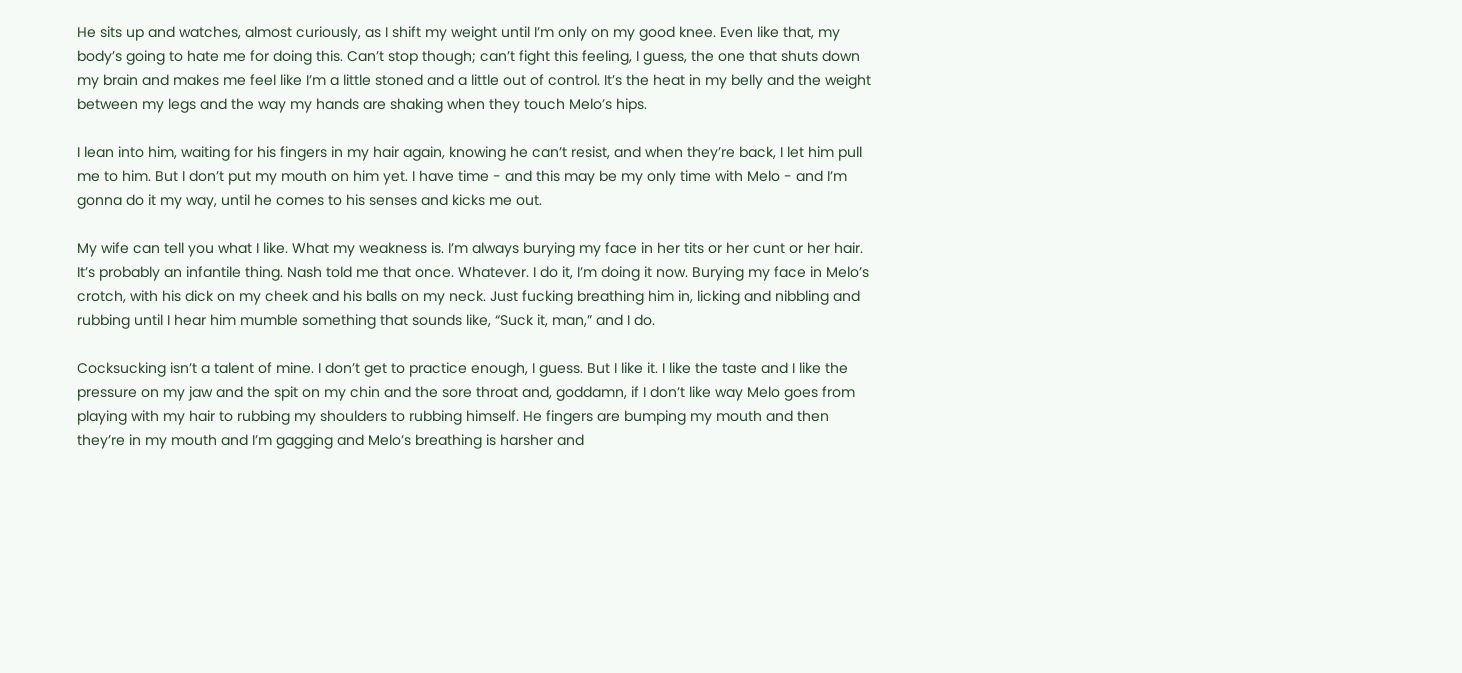He sits up and watches, almost curiously, as I shift my weight until I’m only on my good knee. Even like that, my body’s going to hate me for doing this. Can’t stop though; can’t fight this feeling, I guess, the one that shuts down my brain and makes me feel like I’m a little stoned and a little out of control. It’s the heat in my belly and the weight between my legs and the way my hands are shaking when they touch Melo’s hips.

I lean into him, waiting for his fingers in my hair again, knowing he can’t resist, and when they’re back, I let him pull me to him. But I don’t put my mouth on him yet. I have time - and this may be my only time with Melo - and I’m gonna do it my way, until he comes to his senses and kicks me out.

My wife can tell you what I like. What my weakness is. I’m always burying my face in her tits or her cunt or her hair. It’s probably an infantile thing. Nash told me that once. Whatever. I do it, I’m doing it now. Burying my face in Melo’s crotch, with his dick on my cheek and his balls on my neck. Just fucking breathing him in, licking and nibbling and rubbing until I hear him mumble something that sounds like, “Suck it, man,” and I do.

Cocksucking isn’t a talent of mine. I don’t get to practice enough, I guess. But I like it. I like the taste and I like the pressure on my jaw and the spit on my chin and the sore throat and, goddamn, if I don’t like way Melo goes from playing with my hair to rubbing my shoulders to rubbing himself. He fingers are bumping my mouth and then they’re in my mouth and I’m gagging and Melo’s breathing is harsher and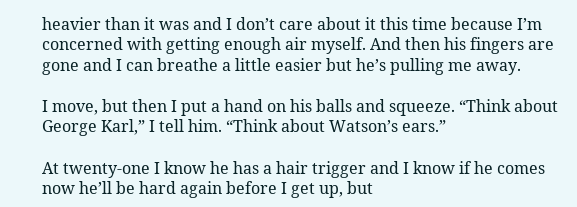heavier than it was and I don’t care about it this time because I’m concerned with getting enough air myself. And then his fingers are gone and I can breathe a little easier but he’s pulling me away.

I move, but then I put a hand on his balls and squeeze. “Think about George Karl,” I tell him. “Think about Watson’s ears.”

At twenty-one I know he has a hair trigger and I know if he comes now he’ll be hard again before I get up, but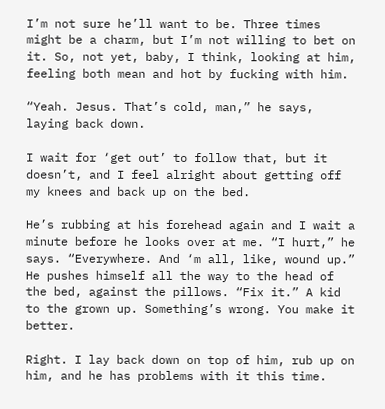I’m not sure he’ll want to be. Three times might be a charm, but I’m not willing to bet on it. So, not yet, baby, I think, looking at him, feeling both mean and hot by fucking with him.

“Yeah. Jesus. That’s cold, man,” he says, laying back down.

I wait for ‘get out’ to follow that, but it doesn’t, and I feel alright about getting off my knees and back up on the bed.

He’s rubbing at his forehead again and I wait a minute before he looks over at me. “I hurt,” he says. “Everywhere. And ‘m all, like, wound up.” He pushes himself all the way to the head of the bed, against the pillows. “Fix it.” A kid to the grown up. Something’s wrong. You make it better.

Right. I lay back down on top of him, rub up on him, and he has problems with it this time.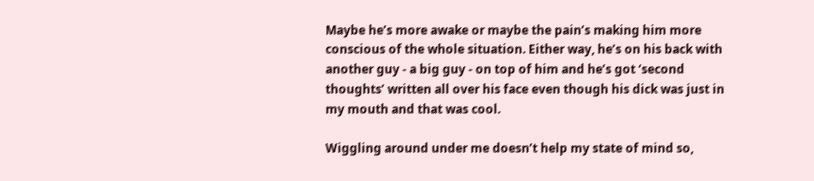Maybe he’s more awake or maybe the pain’s making him more conscious of the whole situation. Either way, he’s on his back with another guy - a big guy - on top of him and he’s got ‘second thoughts’ written all over his face even though his dick was just in my mouth and that was cool.

Wiggling around under me doesn’t help my state of mind so,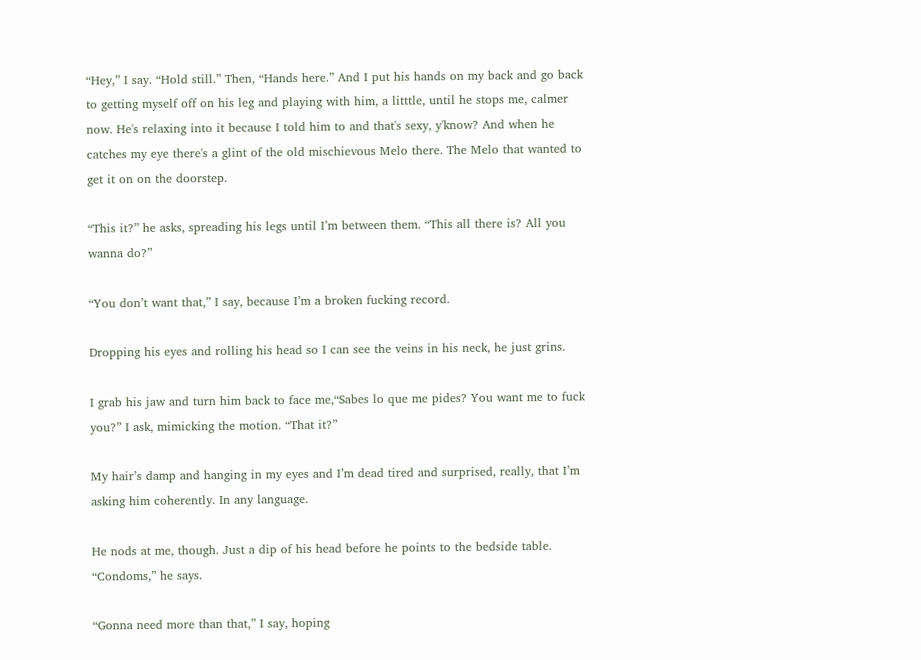“Hey,” I say. “Hold still.” Then, “Hands here.” And I put his hands on my back and go back to getting myself off on his leg and playing with him, a litttle, until he stops me, calmer now. He's relaxing into it because I told him to and that's sexy, y'know? And when he catches my eye there's a glint of the old mischievous Melo there. The Melo that wanted to get it on on the doorstep.

“This it?” he asks, spreading his legs until I’m between them. “This all there is? All you wanna do?”

“You don’t want that,” I say, because I’m a broken fucking record.

Dropping his eyes and rolling his head so I can see the veins in his neck, he just grins.

I grab his jaw and turn him back to face me,“Sabes lo que me pides? You want me to fuck you?” I ask, mimicking the motion. “That it?”

My hair’s damp and hanging in my eyes and I’m dead tired and surprised, really, that I’m asking him coherently. In any language.

He nods at me, though. Just a dip of his head before he points to the bedside table. “Condoms,” he says.

“Gonna need more than that,” I say, hoping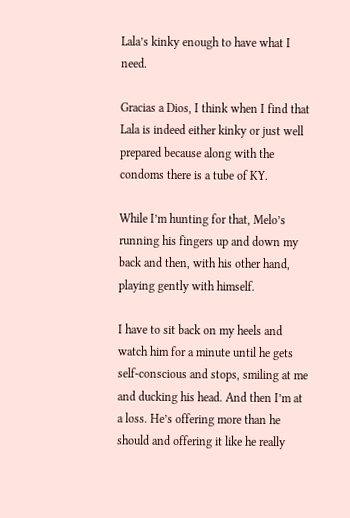Lala’s kinky enough to have what I need.

Gracias a Dios, I think when I find that Lala is indeed either kinky or just well prepared because along with the condoms there is a tube of KY.

While I’m hunting for that, Melo’s running his fingers up and down my back and then, with his other hand, playing gently with himself.

I have to sit back on my heels and watch him for a minute until he gets self-conscious and stops, smiling at me and ducking his head. And then I’m at a loss. He’s offering more than he should and offering it like he really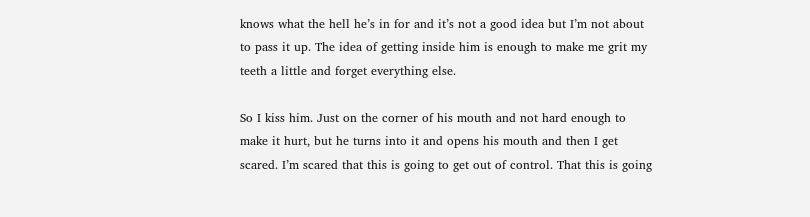knows what the hell he’s in for and it’s not a good idea but I’m not about to pass it up. The idea of getting inside him is enough to make me grit my teeth a little and forget everything else.

So I kiss him. Just on the corner of his mouth and not hard enough to make it hurt, but he turns into it and opens his mouth and then I get scared. I’m scared that this is going to get out of control. That this is going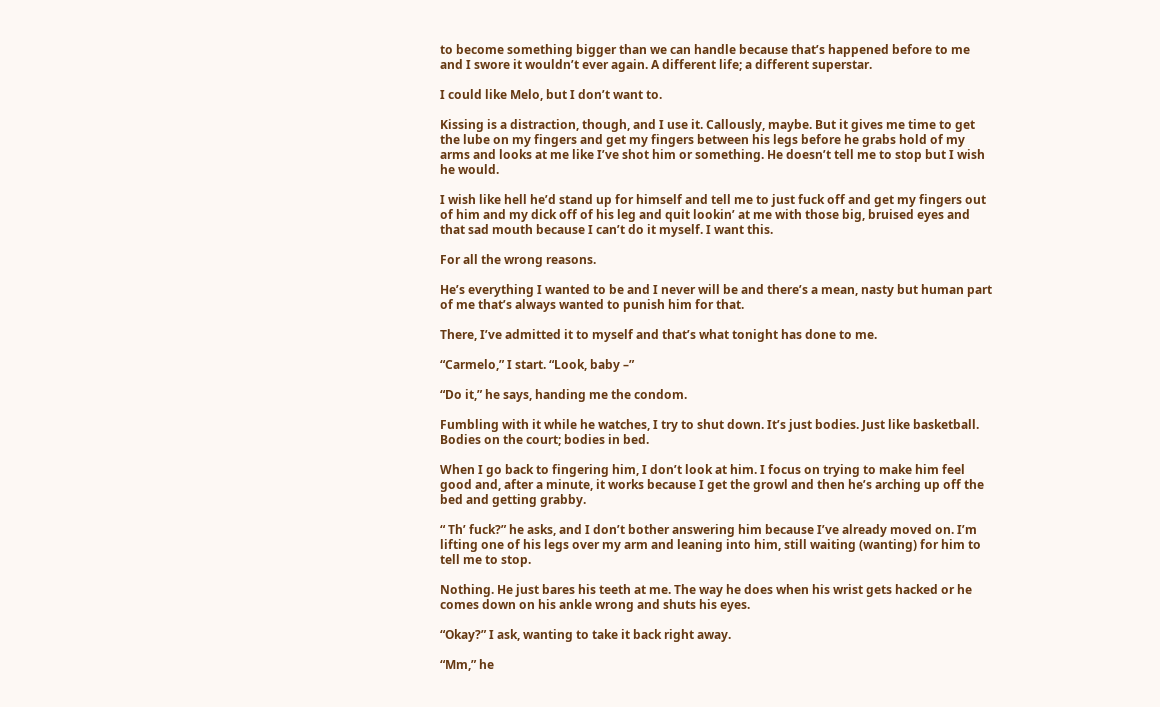to become something bigger than we can handle because that’s happened before to me and I swore it wouldn’t ever again. A different life; a different superstar.

I could like Melo, but I don’t want to.

Kissing is a distraction, though, and I use it. Callously, maybe. But it gives me time to get the lube on my fingers and get my fingers between his legs before he grabs hold of my arms and looks at me like I’ve shot him or something. He doesn’t tell me to stop but I wish he would.

I wish like hell he’d stand up for himself and tell me to just fuck off and get my fingers out of him and my dick off of his leg and quit lookin’ at me with those big, bruised eyes and that sad mouth because I can’t do it myself. I want this.

For all the wrong reasons.

He’s everything I wanted to be and I never will be and there’s a mean, nasty but human part of me that’s always wanted to punish him for that.

There, I’ve admitted it to myself and that’s what tonight has done to me.

“Carmelo,” I start. “Look, baby –”

“Do it,” he says, handing me the condom.

Fumbling with it while he watches, I try to shut down. It’s just bodies. Just like basketball. Bodies on the court; bodies in bed.

When I go back to fingering him, I don’t look at him. I focus on trying to make him feel good and, after a minute, it works because I get the growl and then he’s arching up off the bed and getting grabby.

“ Th’ fuck?” he asks, and I don’t bother answering him because I’ve already moved on. I’m lifting one of his legs over my arm and leaning into him, still waiting (wanting) for him to tell me to stop.

Nothing. He just bares his teeth at me. The way he does when his wrist gets hacked or he comes down on his ankle wrong and shuts his eyes.

“Okay?” I ask, wanting to take it back right away.

“Mm,” he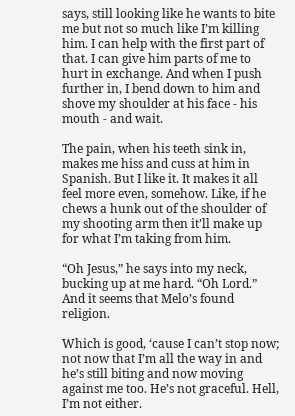says, still looking like he wants to bite me but not so much like I’m killing him. I can help with the first part of that. I can give him parts of me to hurt in exchange. And when I push further in, I bend down to him and shove my shoulder at his face - his mouth - and wait.

The pain, when his teeth sink in, makes me hiss and cuss at him in Spanish. But I like it. It makes it all feel more even, somehow. Like, if he chews a hunk out of the shoulder of my shooting arm then it’ll make up for what I’m taking from him.

“Oh Jesus,” he says into my neck, bucking up at me hard. “Oh Lord.” And it seems that Melo’s found religion.

Which is good, ‘cause I can’t stop now; not now that I’m all the way in and he’s still biting and now moving against me too. He’s not graceful. Hell, I’m not either.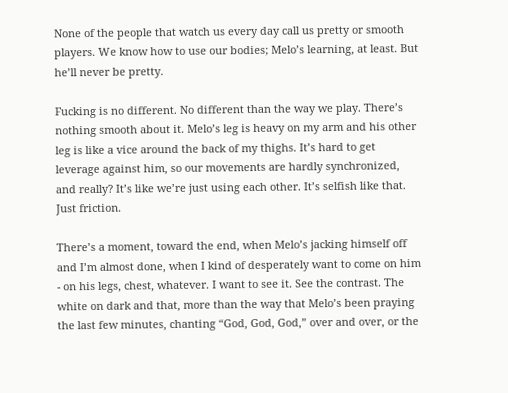None of the people that watch us every day call us pretty or smooth players. We know how to use our bodies; Melo’s learning, at least. But he’ll never be pretty.

Fucking is no different. No different than the way we play. There’s nothing smooth about it. Melo’s leg is heavy on my arm and his other leg is like a vice around the back of my thighs. It’s hard to get leverage against him, so our movements are hardly synchronized, and really? It’s like we’re just using each other. It’s selfish like that. Just friction.

There’s a moment, toward the end, when Melo’s jacking himself off and I’m almost done, when I kind of desperately want to come on him - on his legs, chest, whatever. I want to see it. See the contrast. The white on dark and that, more than the way that Melo’s been praying the last few minutes, chanting “God, God, God,” over and over, or the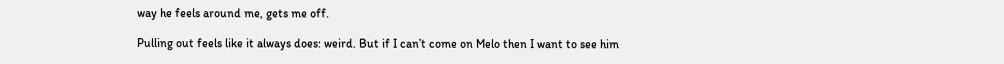way he feels around me, gets me off.

Pulling out feels like it always does: weird. But if I can’t come on Melo then I want to see him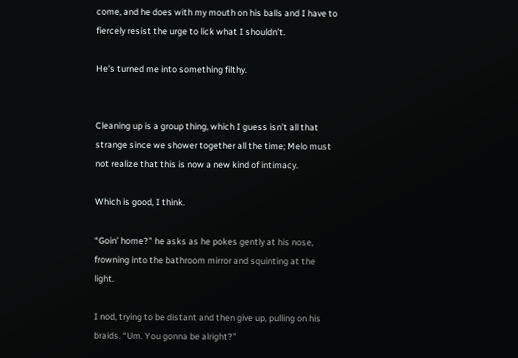come, and he does with my mouth on his balls and I have to fiercely resist the urge to lick what I shouldn’t.

He’s turned me into something filthy.


Cleaning up is a group thing, which I guess isn’t all that strange since we shower together all the time; Melo must not realize that this is now a new kind of intimacy.

Which is good, I think.

“Goin’ home?” he asks as he pokes gently at his nose, frowning into the bathroom mirror and squinting at the light.

I nod, trying to be distant and then give up, pulling on his braids. “Um. You gonna be alright?”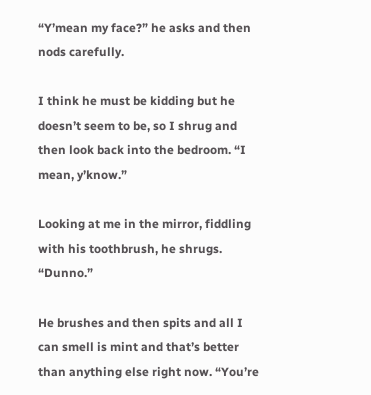“Y’mean my face?” he asks and then nods carefully.

I think he must be kidding but he doesn’t seem to be, so I shrug and then look back into the bedroom. “I mean, y’know.”

Looking at me in the mirror, fiddling with his toothbrush, he shrugs. “Dunno.”

He brushes and then spits and all I can smell is mint and that’s better than anything else right now. “You’re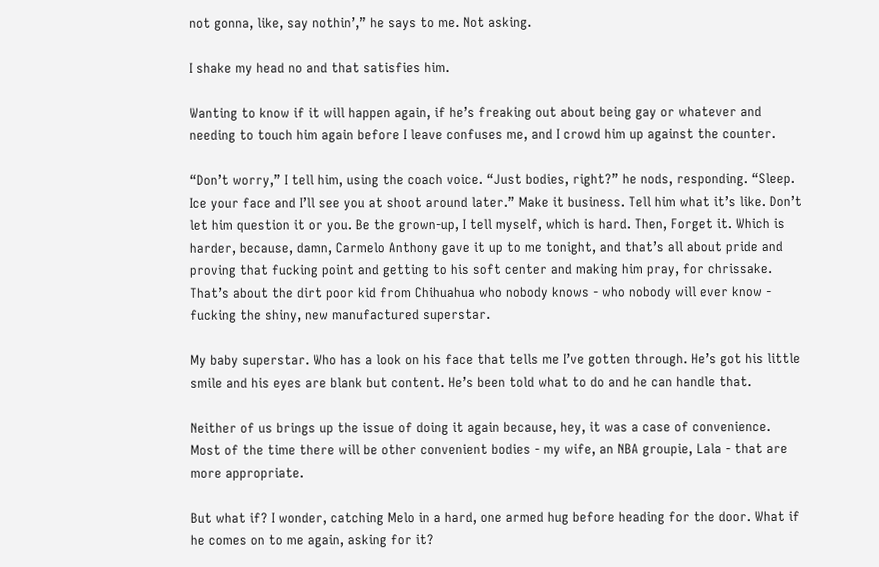not gonna, like, say nothin’,” he says to me. Not asking.

I shake my head no and that satisfies him.

Wanting to know if it will happen again, if he’s freaking out about being gay or whatever and needing to touch him again before I leave confuses me, and I crowd him up against the counter.

“Don’t worry,” I tell him, using the coach voice. “Just bodies, right?” he nods, responding. “Sleep. Ice your face and I’ll see you at shoot around later.” Make it business. Tell him what it’s like. Don’t let him question it or you. Be the grown-up, I tell myself, which is hard. Then, Forget it. Which is harder, because, damn, Carmelo Anthony gave it up to me tonight, and that’s all about pride and proving that fucking point and getting to his soft center and making him pray, for chrissake. That’s about the dirt poor kid from Chihuahua who nobody knows - who nobody will ever know - fucking the shiny, new manufactured superstar.

My baby superstar. Who has a look on his face that tells me I’ve gotten through. He’s got his little smile and his eyes are blank but content. He’s been told what to do and he can handle that.

Neither of us brings up the issue of doing it again because, hey, it was a case of convenience. Most of the time there will be other convenient bodies - my wife, an NBA groupie, Lala - that are more appropriate.

But what if? I wonder, catching Melo in a hard, one armed hug before heading for the door. What if he comes on to me again, asking for it?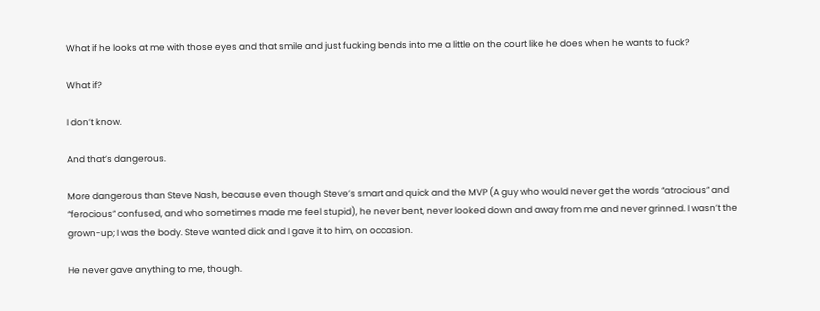What if he looks at me with those eyes and that smile and just fucking bends into me a little on the court like he does when he wants to fuck?

What if?

I don’t know.

And that’s dangerous.

More dangerous than Steve Nash, because even though Steve’s smart and quick and the MVP (A guy who would never get the words “atrocious” and “ferocious” confused, and who sometimes made me feel stupid), he never bent, never looked down and away from me and never grinned. I wasn’t the grown-up; I was the body. Steve wanted dick and I gave it to him, on occasion.

He never gave anything to me, though.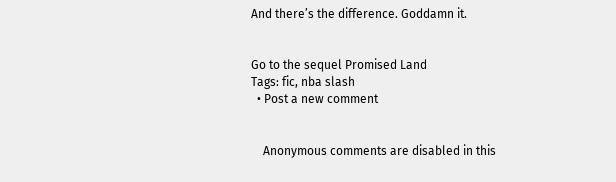And there’s the difference. Goddamn it.


Go to the sequel Promised Land
Tags: fic, nba slash
  • Post a new comment


    Anonymous comments are disabled in this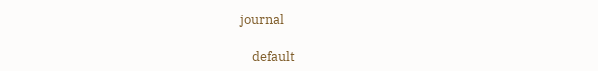journal

    default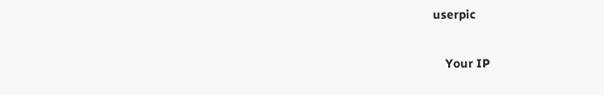userpic

    Your IP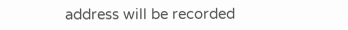address will be recorded